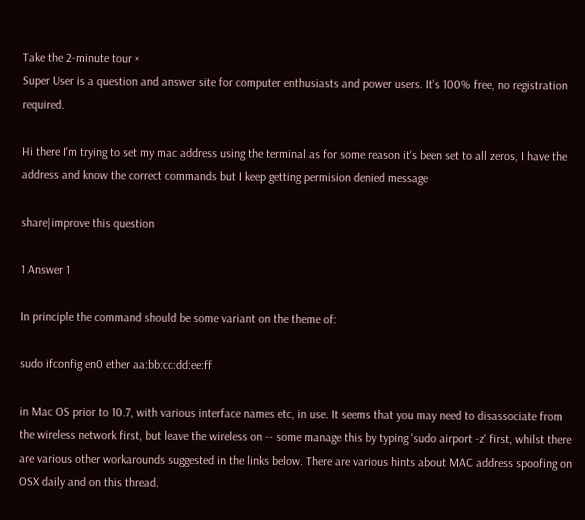Take the 2-minute tour ×
Super User is a question and answer site for computer enthusiasts and power users. It's 100% free, no registration required.

Hi there I'm trying to set my mac address using the terminal as for some reason it's been set to all zeros, I have the address and know the correct commands but I keep getting permision denied message

share|improve this question

1 Answer 1

In principle the command should be some variant on the theme of:

sudo ifconfig en0 ether aa:bb:cc:dd:ee:ff

in Mac OS prior to 10.7, with various interface names etc, in use. It seems that you may need to disassociate from the wireless network first, but leave the wireless on -- some manage this by typing 'sudo airport -z' first, whilst there are various other workarounds suggested in the links below. There are various hints about MAC address spoofing on OSX daily and on this thread.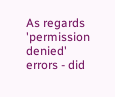As regards 'permission denied' errors - did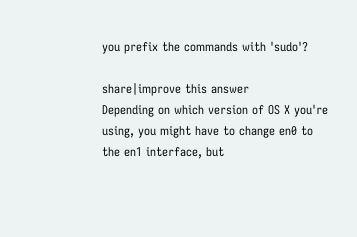you prefix the commands with 'sudo'?

share|improve this answer
Depending on which version of OS X you're using, you might have to change en0 to the en1 interface, but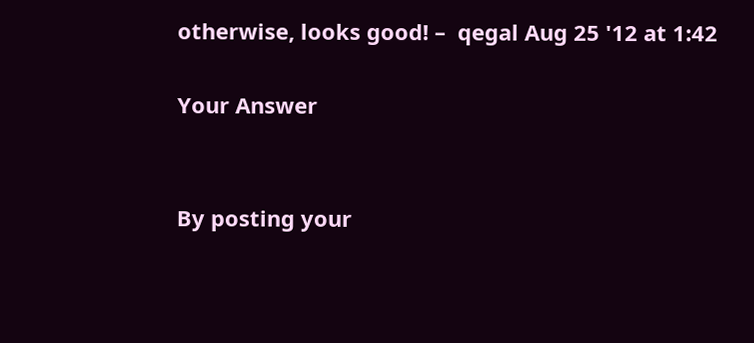otherwise, looks good! –  qegal Aug 25 '12 at 1:42

Your Answer


By posting your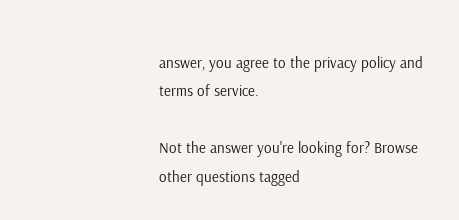answer, you agree to the privacy policy and terms of service.

Not the answer you're looking for? Browse other questions tagged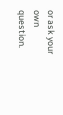or ask your own question.